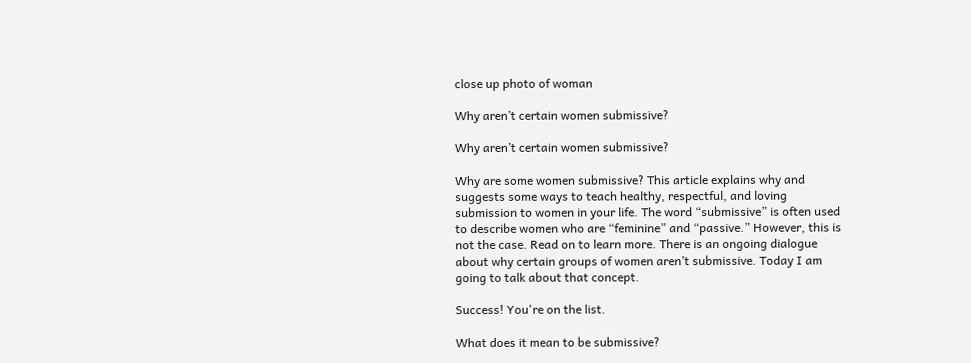close up photo of woman

Why aren’t certain women submissive?

Why aren’t certain women submissive?

Why are some women submissive? This article explains why and suggests some ways to teach healthy, respectful, and loving submission to women in your life. The word “submissive” is often used to describe women who are “feminine” and “passive.” However, this is not the case. Read on to learn more. There is an ongoing dialogue about why certain groups of women aren’t submissive. Today I am going to talk about that concept.

Success! You're on the list.

What does it mean to be submissive?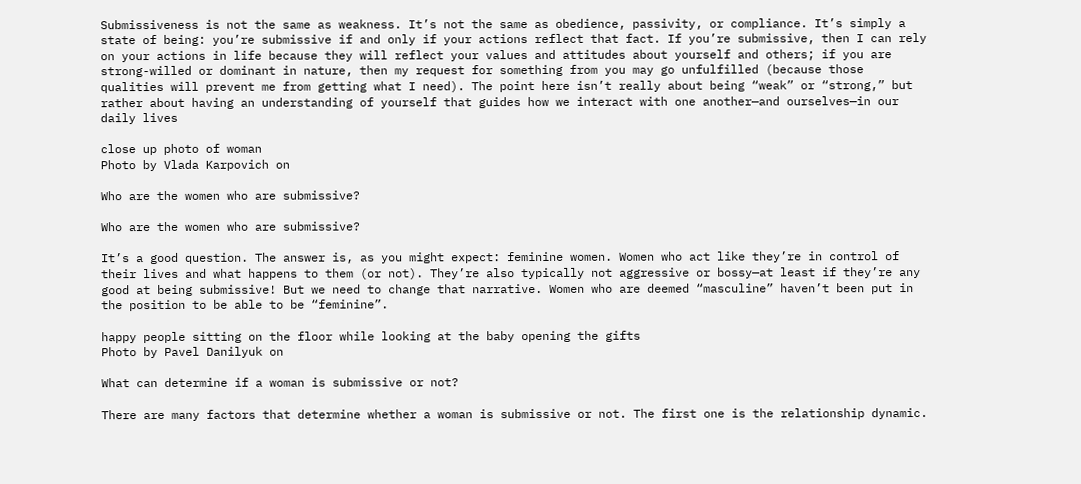Submissiveness is not the same as weakness. It’s not the same as obedience, passivity, or compliance. It’s simply a state of being: you’re submissive if and only if your actions reflect that fact. If you’re submissive, then I can rely on your actions in life because they will reflect your values and attitudes about yourself and others; if you are strong-willed or dominant in nature, then my request for something from you may go unfulfilled (because those qualities will prevent me from getting what I need). The point here isn’t really about being “weak” or “strong,” but rather about having an understanding of yourself that guides how we interact with one another—and ourselves—in our daily lives

close up photo of woman
Photo by Vlada Karpovich on

Who are the women who are submissive?

Who are the women who are submissive?

It’s a good question. The answer is, as you might expect: feminine women. Women who act like they’re in control of their lives and what happens to them (or not). They’re also typically not aggressive or bossy—at least if they’re any good at being submissive! But we need to change that narrative. Women who are deemed “masculine” haven’t been put in the position to be able to be “feminine”.

happy people sitting on the floor while looking at the baby opening the gifts
Photo by Pavel Danilyuk on

What can determine if a woman is submissive or not?

There are many factors that determine whether a woman is submissive or not. The first one is the relationship dynamic.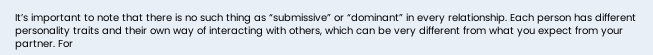It’s important to note that there is no such thing as “submissive” or “dominant” in every relationship. Each person has different personality traits and their own way of interacting with others, which can be very different from what you expect from your partner. For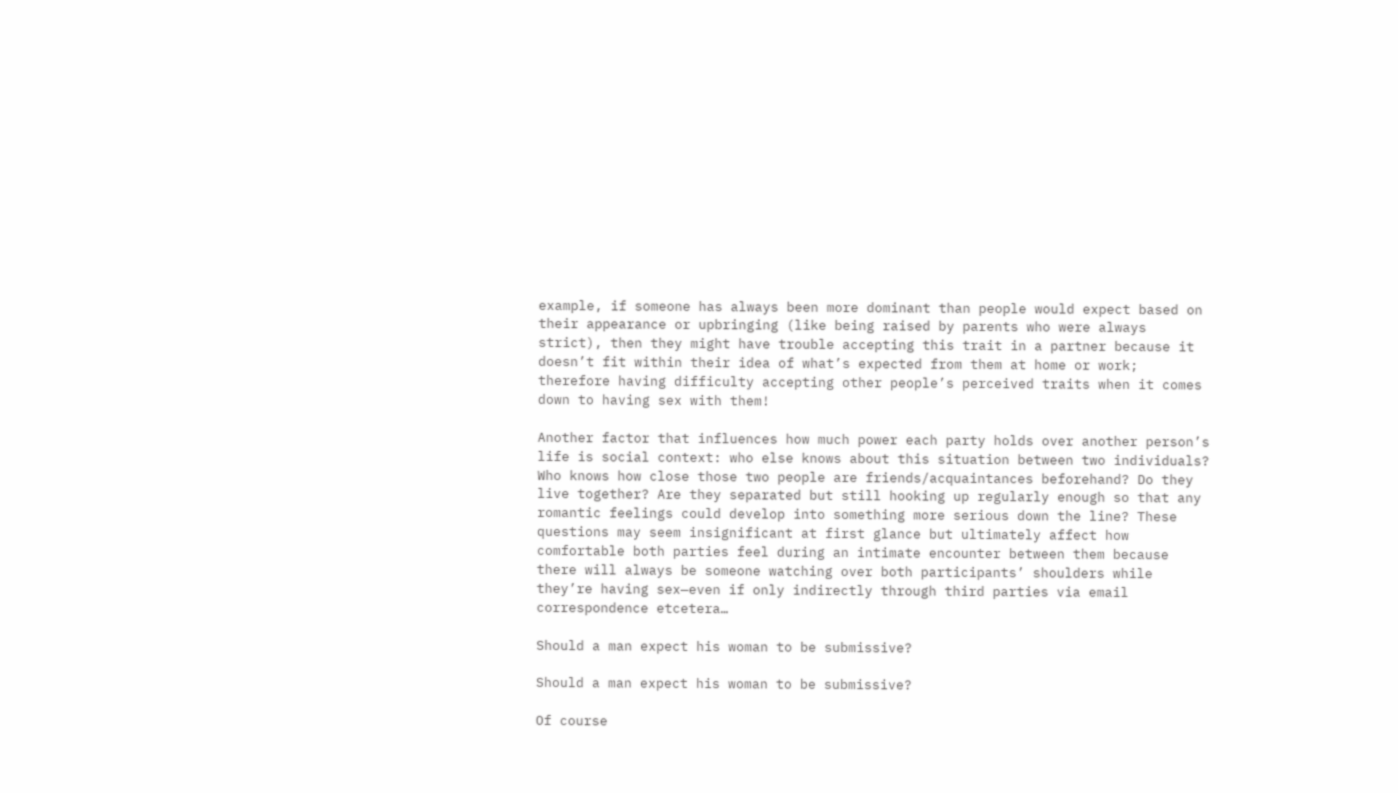example, if someone has always been more dominant than people would expect based on their appearance or upbringing (like being raised by parents who were always strict), then they might have trouble accepting this trait in a partner because it doesn’t fit within their idea of what’s expected from them at home or work; therefore having difficulty accepting other people’s perceived traits when it comes down to having sex with them!

Another factor that influences how much power each party holds over another person’s life is social context: who else knows about this situation between two individuals? Who knows how close those two people are friends/acquaintances beforehand? Do they live together? Are they separated but still hooking up regularly enough so that any romantic feelings could develop into something more serious down the line? These questions may seem insignificant at first glance but ultimately affect how comfortable both parties feel during an intimate encounter between them because there will always be someone watching over both participants’ shoulders while they’re having sex—even if only indirectly through third parties via email correspondence etcetera…

Should a man expect his woman to be submissive?

Should a man expect his woman to be submissive?

Of course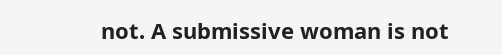not. A submissive woman is not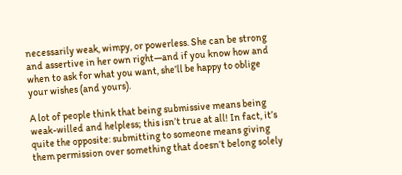necessarily weak, wimpy, or powerless. She can be strong and assertive in her own right—and if you know how and when to ask for what you want, she’ll be happy to oblige your wishes (and yours).

A lot of people think that being submissive means being weak-willed and helpless; this isn’t true at all! In fact, it’s quite the opposite: submitting to someone means giving them permission over something that doesn’t belong solely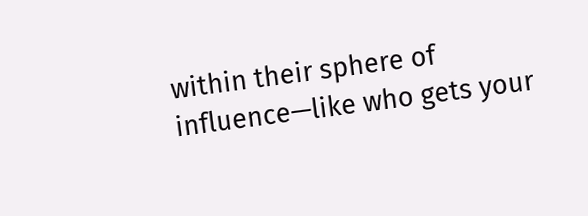within their sphere of influence—like who gets your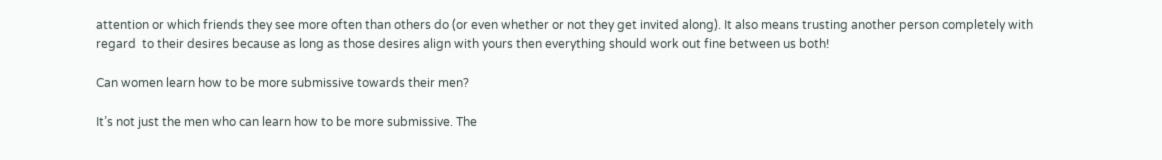attention or which friends they see more often than others do (or even whether or not they get invited along). It also means trusting another person completely with regard  to their desires because as long as those desires align with yours then everything should work out fine between us both!

Can women learn how to be more submissive towards their men?

It’s not just the men who can learn how to be more submissive. The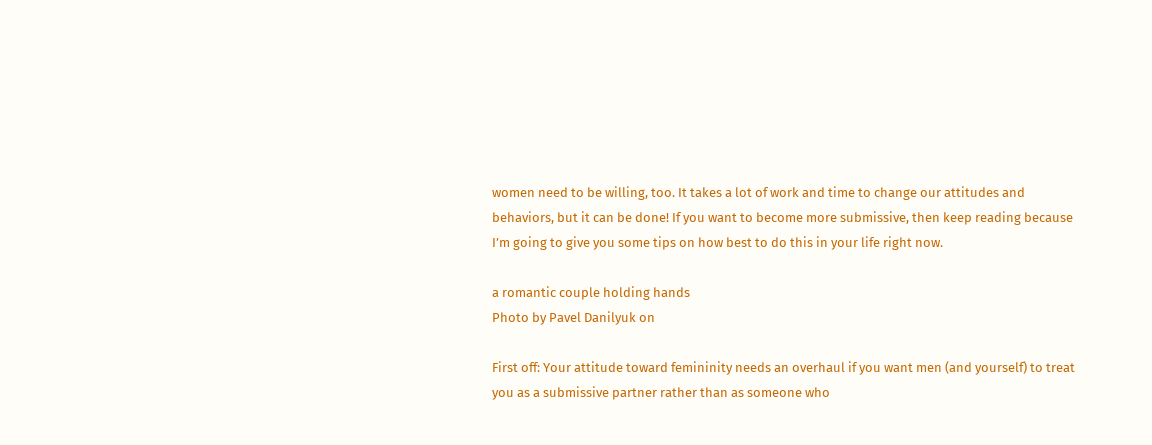women need to be willing, too. It takes a lot of work and time to change our attitudes and behaviors, but it can be done! If you want to become more submissive, then keep reading because I’m going to give you some tips on how best to do this in your life right now.

a romantic couple holding hands
Photo by Pavel Danilyuk on

First off: Your attitude toward femininity needs an overhaul if you want men (and yourself) to treat you as a submissive partner rather than as someone who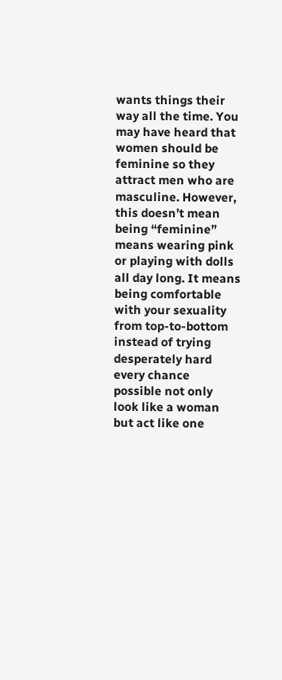wants things their way all the time. You may have heard that women should be feminine so they attract men who are masculine. However, this doesn’t mean being “feminine” means wearing pink or playing with dolls all day long. It means being comfortable with your sexuality from top-to-bottom instead of trying desperately hard every chance possible not only look like a woman but act like one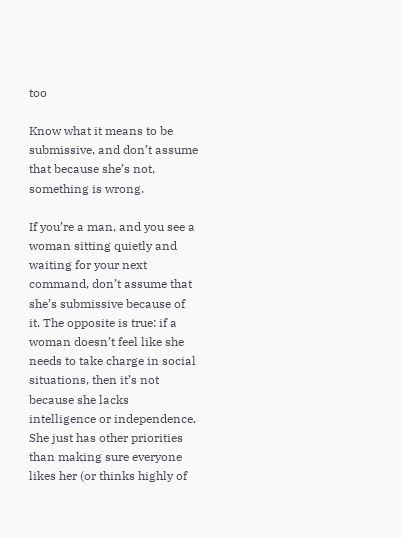too

Know what it means to be submissive, and don’t assume that because she’s not, something is wrong.

If you’re a man, and you see a woman sitting quietly and waiting for your next command, don’t assume that she’s submissive because of it. The opposite is true: if a woman doesn’t feel like she needs to take charge in social situations, then it’s not because she lacks intelligence or independence. She just has other priorities than making sure everyone likes her (or thinks highly of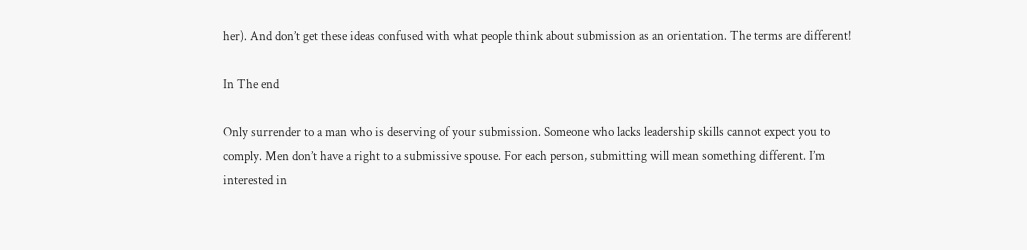her). And don’t get these ideas confused with what people think about submission as an orientation. The terms are different!

In The end

Only surrender to a man who is deserving of your submission. Someone who lacks leadership skills cannot expect you to comply. Men don’t have a right to a submissive spouse. For each person, submitting will mean something different. I’m interested in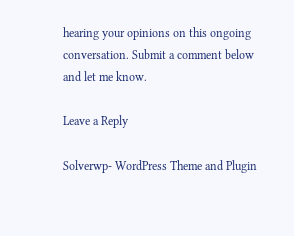hearing your opinions on this ongoing conversation. Submit a comment below and let me know.

Leave a Reply

Solverwp- WordPress Theme and Plugin